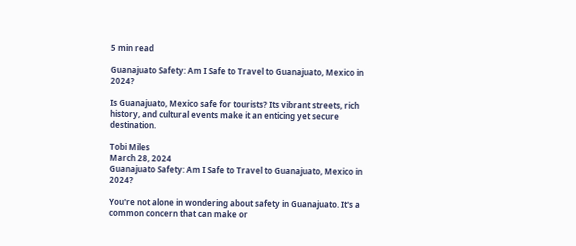5 min read

Guanajuato Safety: Am I Safe to Travel to Guanajuato, Mexico in 2024?

Is Guanajuato, Mexico safe for tourists? Its vibrant streets, rich history, and cultural events make it an enticing yet secure destination.

Tobi Miles
March 28, 2024
Guanajuato Safety: Am I Safe to Travel to Guanajuato, Mexico in 2024?

You're not alone in wondering about safety in Guanajuato. It's a common concern that can make or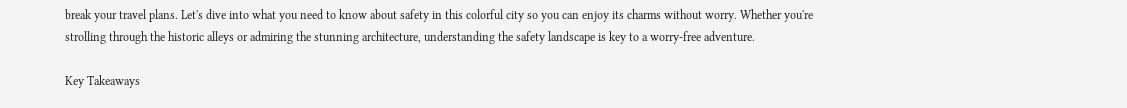break your travel plans. Let's dive into what you need to know about safety in this colorful city so you can enjoy its charms without worry. Whether you're strolling through the historic alleys or admiring the stunning architecture, understanding the safety landscape is key to a worry-free adventure.

Key Takeaways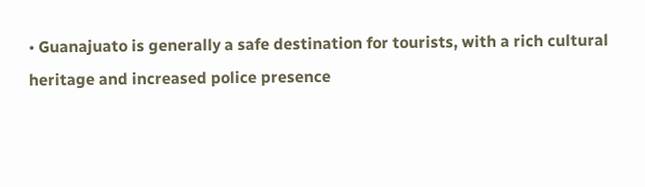• Guanajuato is generally a safe destination for tourists, with a rich cultural heritage and increased police presence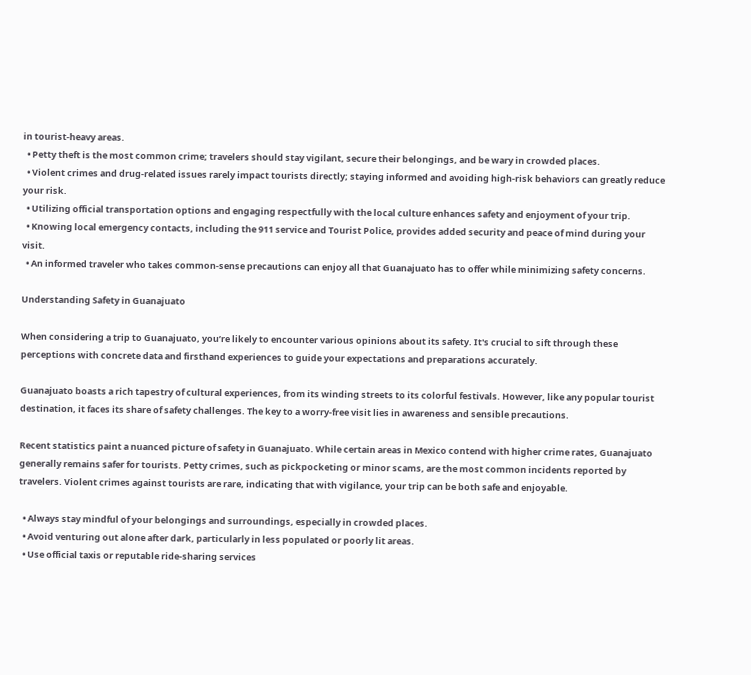in tourist-heavy areas.
  • Petty theft is the most common crime; travelers should stay vigilant, secure their belongings, and be wary in crowded places.
  • Violent crimes and drug-related issues rarely impact tourists directly; staying informed and avoiding high-risk behaviors can greatly reduce your risk.
  • Utilizing official transportation options and engaging respectfully with the local culture enhances safety and enjoyment of your trip.
  • Knowing local emergency contacts, including the 911 service and Tourist Police, provides added security and peace of mind during your visit.
  • An informed traveler who takes common-sense precautions can enjoy all that Guanajuato has to offer while minimizing safety concerns.

Understanding Safety in Guanajuato

When considering a trip to Guanajuato, you’re likely to encounter various opinions about its safety. It's crucial to sift through these perceptions with concrete data and firsthand experiences to guide your expectations and preparations accurately.

Guanajuato boasts a rich tapestry of cultural experiences, from its winding streets to its colorful festivals. However, like any popular tourist destination, it faces its share of safety challenges. The key to a worry-free visit lies in awareness and sensible precautions.

Recent statistics paint a nuanced picture of safety in Guanajuato. While certain areas in Mexico contend with higher crime rates, Guanajuato generally remains safer for tourists. Petty crimes, such as pickpocketing or minor scams, are the most common incidents reported by travelers. Violent crimes against tourists are rare, indicating that with vigilance, your trip can be both safe and enjoyable.

  • Always stay mindful of your belongings and surroundings, especially in crowded places.
  • Avoid venturing out alone after dark, particularly in less populated or poorly lit areas.
  • Use official taxis or reputable ride-sharing services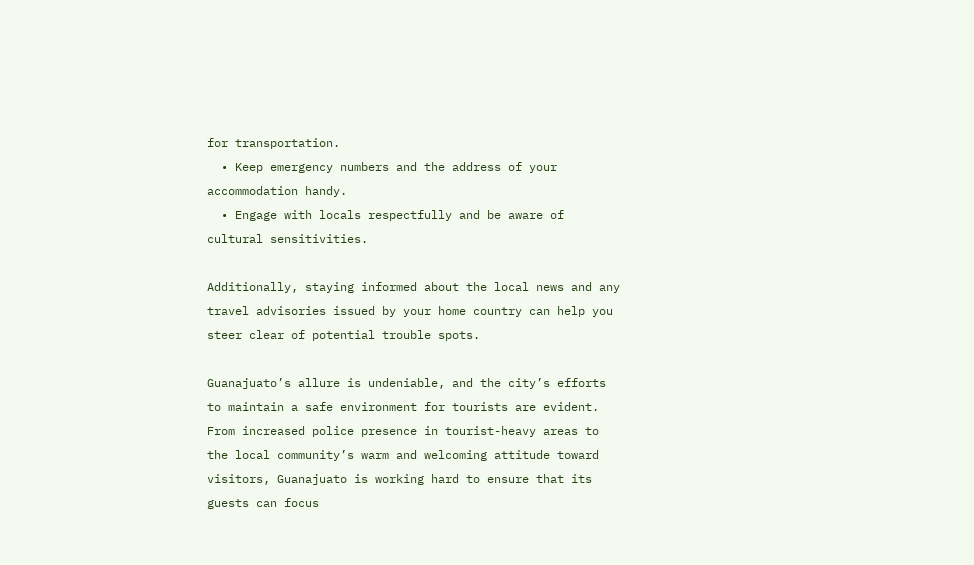for transportation.
  • Keep emergency numbers and the address of your accommodation handy.
  • Engage with locals respectfully and be aware of cultural sensitivities.

Additionally, staying informed about the local news and any travel advisories issued by your home country can help you steer clear of potential trouble spots.

Guanajuato’s allure is undeniable, and the city’s efforts to maintain a safe environment for tourists are evident. From increased police presence in tourist-heavy areas to the local community’s warm and welcoming attitude toward visitors, Guanajuato is working hard to ensure that its guests can focus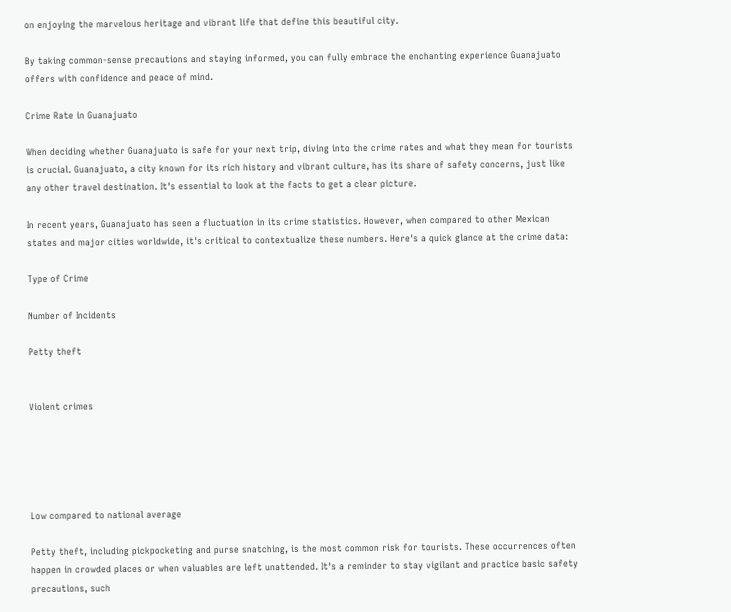on enjoying the marvelous heritage and vibrant life that define this beautiful city.

By taking common-sense precautions and staying informed, you can fully embrace the enchanting experience Guanajuato offers with confidence and peace of mind.

Crime Rate in Guanajuato

When deciding whether Guanajuato is safe for your next trip, diving into the crime rates and what they mean for tourists is crucial. Guanajuato, a city known for its rich history and vibrant culture, has its share of safety concerns, just like any other travel destination. It's essential to look at the facts to get a clear picture.

In recent years, Guanajuato has seen a fluctuation in its crime statistics. However, when compared to other Mexican states and major cities worldwide, it's critical to contextualize these numbers. Here's a quick glance at the crime data:

Type of Crime

Number of Incidents

Petty theft


Violent crimes





Low compared to national average

Petty theft, including pickpocketing and purse snatching, is the most common risk for tourists. These occurrences often happen in crowded places or when valuables are left unattended. It's a reminder to stay vigilant and practice basic safety precautions, such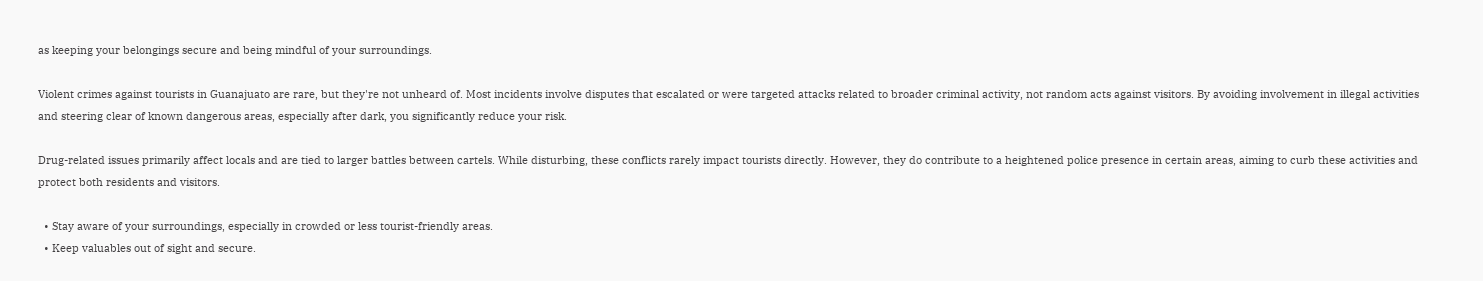as keeping your belongings secure and being mindful of your surroundings.

Violent crimes against tourists in Guanajuato are rare, but they're not unheard of. Most incidents involve disputes that escalated or were targeted attacks related to broader criminal activity, not random acts against visitors. By avoiding involvement in illegal activities and steering clear of known dangerous areas, especially after dark, you significantly reduce your risk.

Drug-related issues primarily affect locals and are tied to larger battles between cartels. While disturbing, these conflicts rarely impact tourists directly. However, they do contribute to a heightened police presence in certain areas, aiming to curb these activities and protect both residents and visitors.

  • Stay aware of your surroundings, especially in crowded or less tourist-friendly areas.
  • Keep valuables out of sight and secure.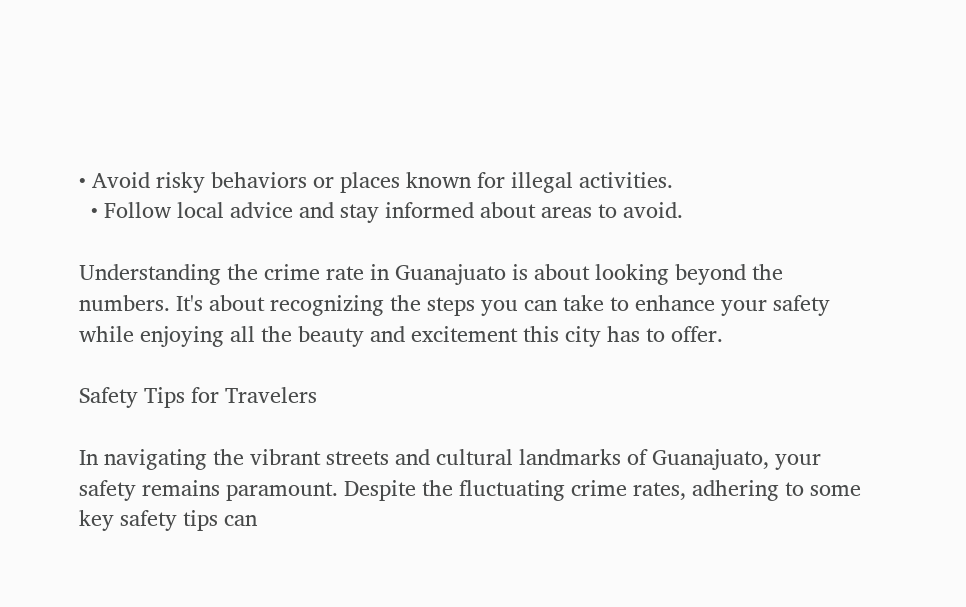• Avoid risky behaviors or places known for illegal activities.
  • Follow local advice and stay informed about areas to avoid.

Understanding the crime rate in Guanajuato is about looking beyond the numbers. It's about recognizing the steps you can take to enhance your safety while enjoying all the beauty and excitement this city has to offer.

Safety Tips for Travelers

In navigating the vibrant streets and cultural landmarks of Guanajuato, your safety remains paramount. Despite the fluctuating crime rates, adhering to some key safety tips can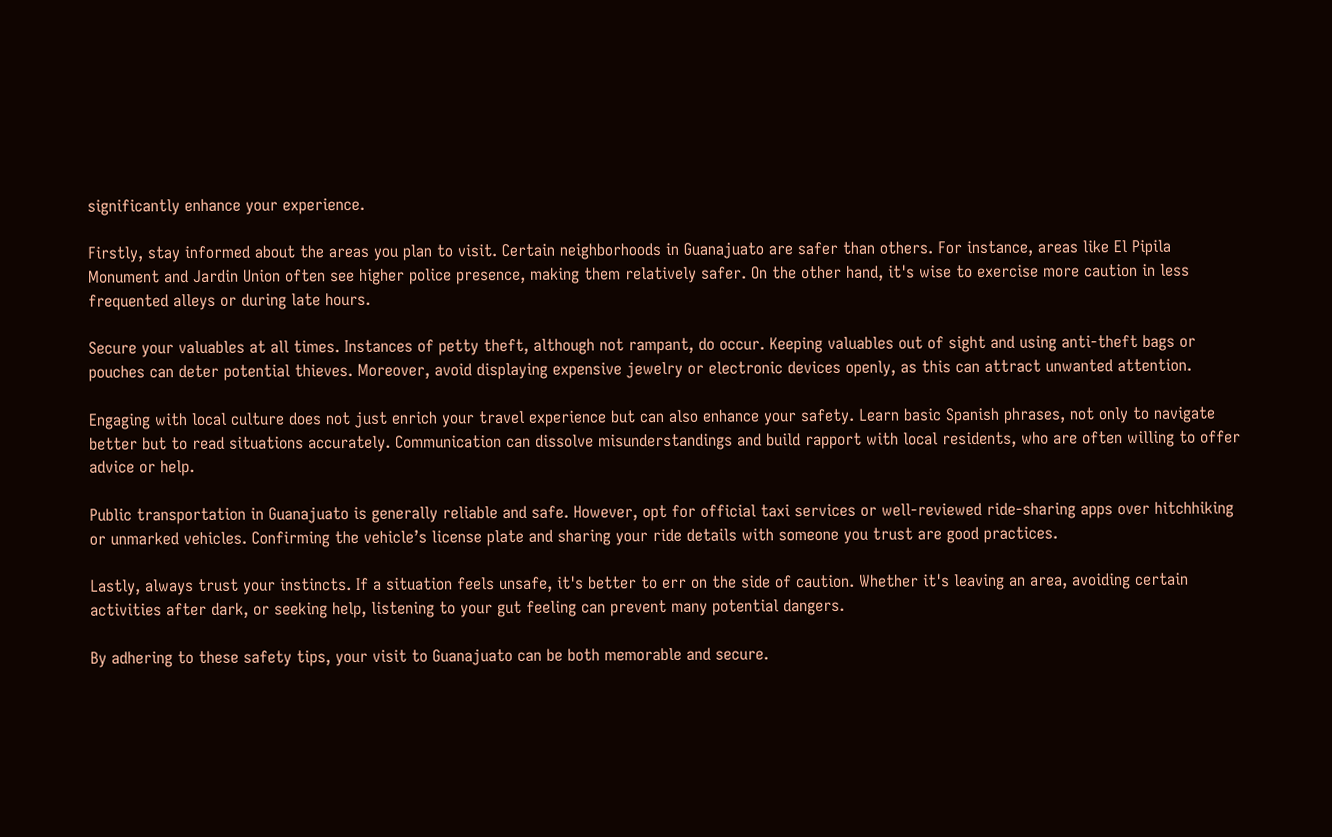significantly enhance your experience.

Firstly, stay informed about the areas you plan to visit. Certain neighborhoods in Guanajuato are safer than others. For instance, areas like El Pipila Monument and Jardin Union often see higher police presence, making them relatively safer. On the other hand, it's wise to exercise more caution in less frequented alleys or during late hours.

Secure your valuables at all times. Instances of petty theft, although not rampant, do occur. Keeping valuables out of sight and using anti-theft bags or pouches can deter potential thieves. Moreover, avoid displaying expensive jewelry or electronic devices openly, as this can attract unwanted attention.

Engaging with local culture does not just enrich your travel experience but can also enhance your safety. Learn basic Spanish phrases, not only to navigate better but to read situations accurately. Communication can dissolve misunderstandings and build rapport with local residents, who are often willing to offer advice or help.

Public transportation in Guanajuato is generally reliable and safe. However, opt for official taxi services or well-reviewed ride-sharing apps over hitchhiking or unmarked vehicles. Confirming the vehicle’s license plate and sharing your ride details with someone you trust are good practices.

Lastly, always trust your instincts. If a situation feels unsafe, it's better to err on the side of caution. Whether it's leaving an area, avoiding certain activities after dark, or seeking help, listening to your gut feeling can prevent many potential dangers.

By adhering to these safety tips, your visit to Guanajuato can be both memorable and secure.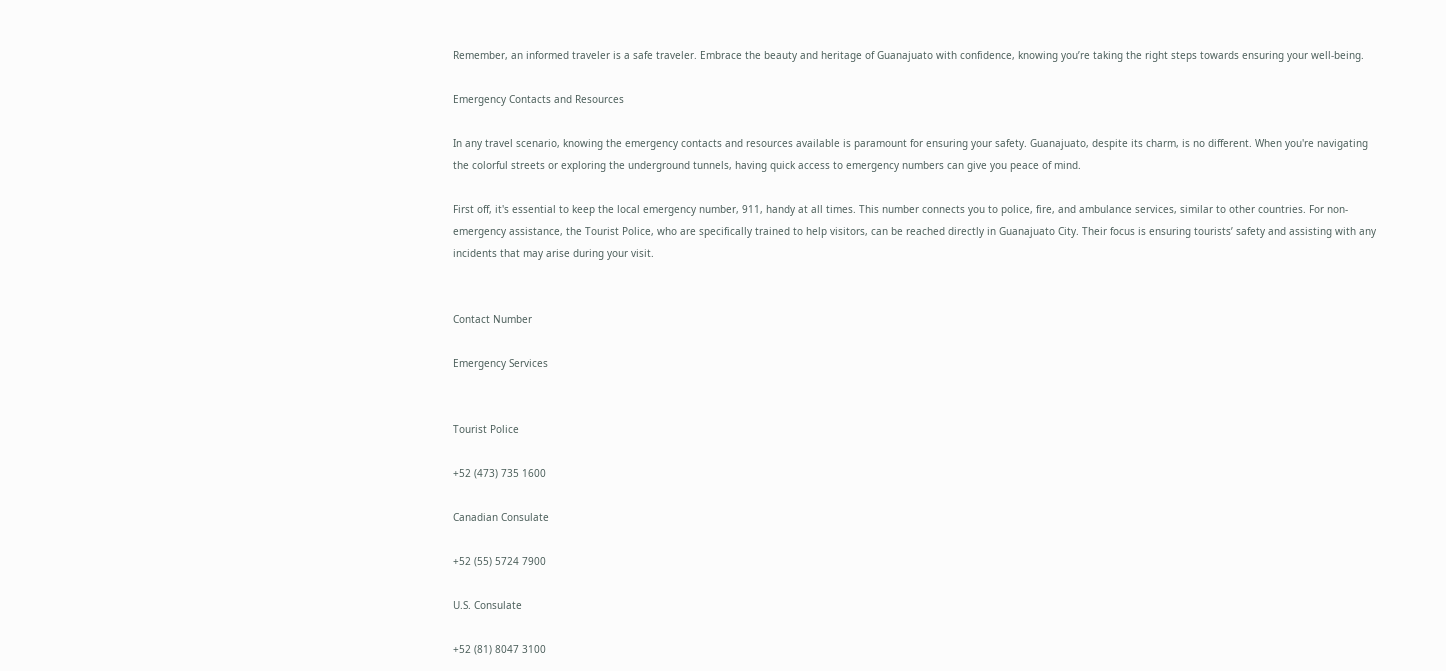Remember, an informed traveler is a safe traveler. Embrace the beauty and heritage of Guanajuato with confidence, knowing you’re taking the right steps towards ensuring your well-being.

Emergency Contacts and Resources

In any travel scenario, knowing the emergency contacts and resources available is paramount for ensuring your safety. Guanajuato, despite its charm, is no different. When you're navigating the colorful streets or exploring the underground tunnels, having quick access to emergency numbers can give you peace of mind.

First off, it's essential to keep the local emergency number, 911, handy at all times. This number connects you to police, fire, and ambulance services, similar to other countries. For non-emergency assistance, the Tourist Police, who are specifically trained to help visitors, can be reached directly in Guanajuato City. Their focus is ensuring tourists’ safety and assisting with any incidents that may arise during your visit.


Contact Number

Emergency Services


Tourist Police

+52 (473) 735 1600

Canadian Consulate

+52 (55) 5724 7900

U.S. Consulate

+52 (81) 8047 3100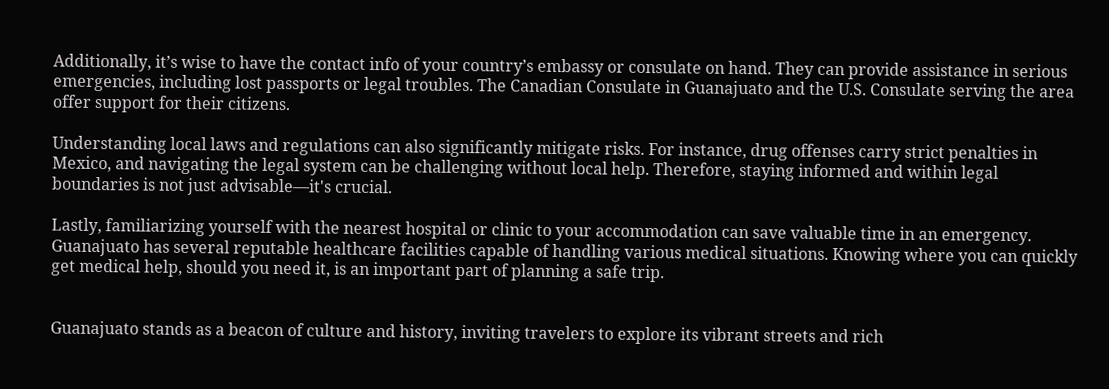Additionally, it’s wise to have the contact info of your country’s embassy or consulate on hand. They can provide assistance in serious emergencies, including lost passports or legal troubles. The Canadian Consulate in Guanajuato and the U.S. Consulate serving the area offer support for their citizens.

Understanding local laws and regulations can also significantly mitigate risks. For instance, drug offenses carry strict penalties in Mexico, and navigating the legal system can be challenging without local help. Therefore, staying informed and within legal boundaries is not just advisable—it's crucial.

Lastly, familiarizing yourself with the nearest hospital or clinic to your accommodation can save valuable time in an emergency. Guanajuato has several reputable healthcare facilities capable of handling various medical situations. Knowing where you can quickly get medical help, should you need it, is an important part of planning a safe trip.


Guanajuato stands as a beacon of culture and history, inviting travelers to explore its vibrant streets and rich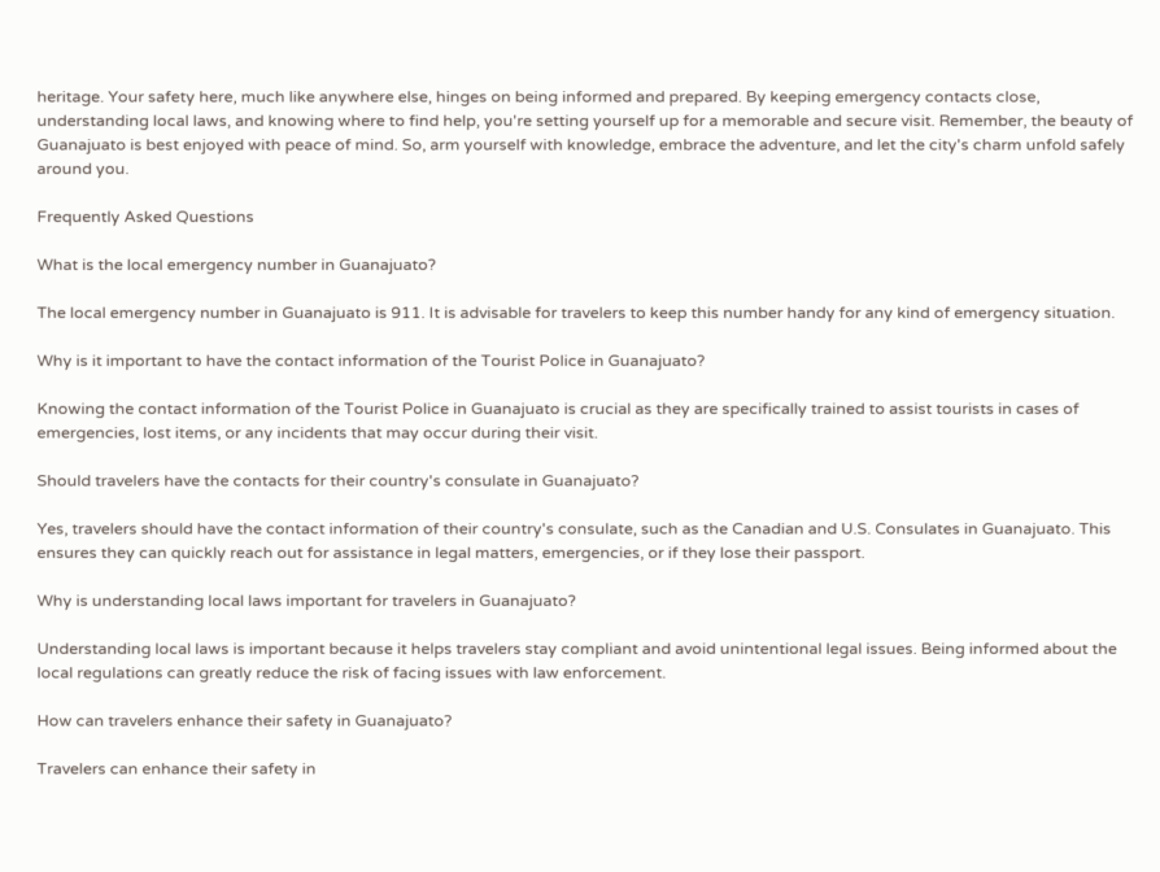heritage. Your safety here, much like anywhere else, hinges on being informed and prepared. By keeping emergency contacts close, understanding local laws, and knowing where to find help, you're setting yourself up for a memorable and secure visit. Remember, the beauty of Guanajuato is best enjoyed with peace of mind. So, arm yourself with knowledge, embrace the adventure, and let the city's charm unfold safely around you.

Frequently Asked Questions

What is the local emergency number in Guanajuato?

The local emergency number in Guanajuato is 911. It is advisable for travelers to keep this number handy for any kind of emergency situation.

Why is it important to have the contact information of the Tourist Police in Guanajuato?

Knowing the contact information of the Tourist Police in Guanajuato is crucial as they are specifically trained to assist tourists in cases of emergencies, lost items, or any incidents that may occur during their visit.

Should travelers have the contacts for their country's consulate in Guanajuato?

Yes, travelers should have the contact information of their country's consulate, such as the Canadian and U.S. Consulates in Guanajuato. This ensures they can quickly reach out for assistance in legal matters, emergencies, or if they lose their passport.

Why is understanding local laws important for travelers in Guanajuato?

Understanding local laws is important because it helps travelers stay compliant and avoid unintentional legal issues. Being informed about the local regulations can greatly reduce the risk of facing issues with law enforcement.

How can travelers enhance their safety in Guanajuato?

Travelers can enhance their safety in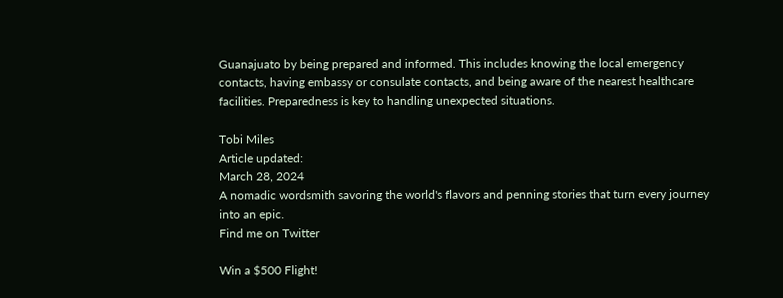Guanajuato by being prepared and informed. This includes knowing the local emergency contacts, having embassy or consulate contacts, and being aware of the nearest healthcare facilities. Preparedness is key to handling unexpected situations.

Tobi Miles
Article updated:
March 28, 2024
A nomadic wordsmith savoring the world's flavors and penning stories that turn every journey into an epic.
Find me on Twitter

Win a $500 Flight!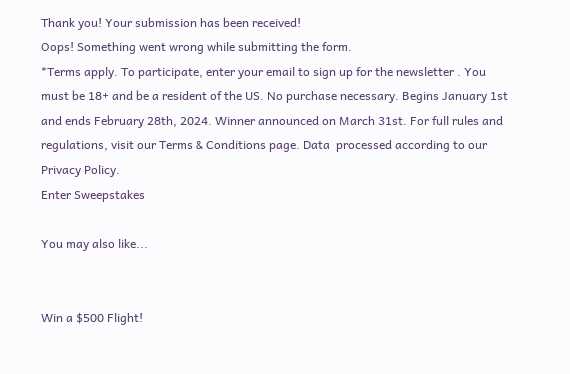Thank you! Your submission has been received!
Oops! Something went wrong while submitting the form.
*Terms apply. To participate, enter your email to sign up for the newsletter . You must be 18+ and be a resident of the US. No purchase necessary. Begins January 1st  and ends February 28th, 2024. Winner announced on March 31st. For full rules and regulations, visit our Terms & Conditions page. Data  processed according to our Privacy Policy.
Enter Sweepstakes

You may also like...


Win a $500 Flight!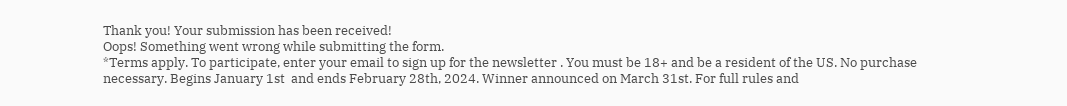Thank you! Your submission has been received!
Oops! Something went wrong while submitting the form.
*Terms apply. To participate, enter your email to sign up for the newsletter . You must be 18+ and be a resident of the US. No purchase necessary. Begins January 1st  and ends February 28th, 2024. Winner announced on March 31st. For full rules and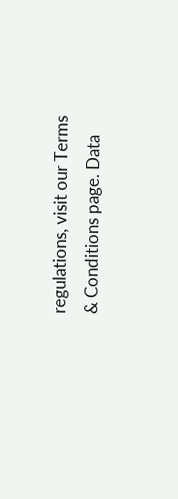regulations, visit our Terms & Conditions page. Data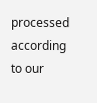processed according to our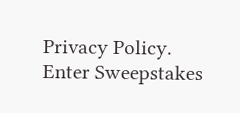Privacy Policy.
Enter Sweepstakes